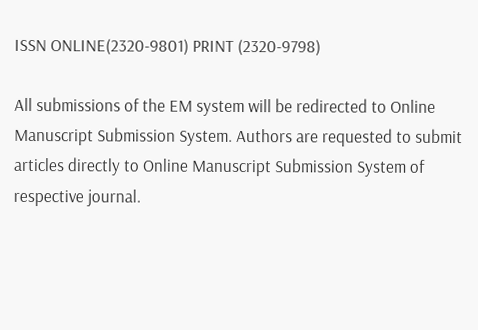ISSN ONLINE(2320-9801) PRINT (2320-9798)

All submissions of the EM system will be redirected to Online Manuscript Submission System. Authors are requested to submit articles directly to Online Manuscript Submission System of respective journal.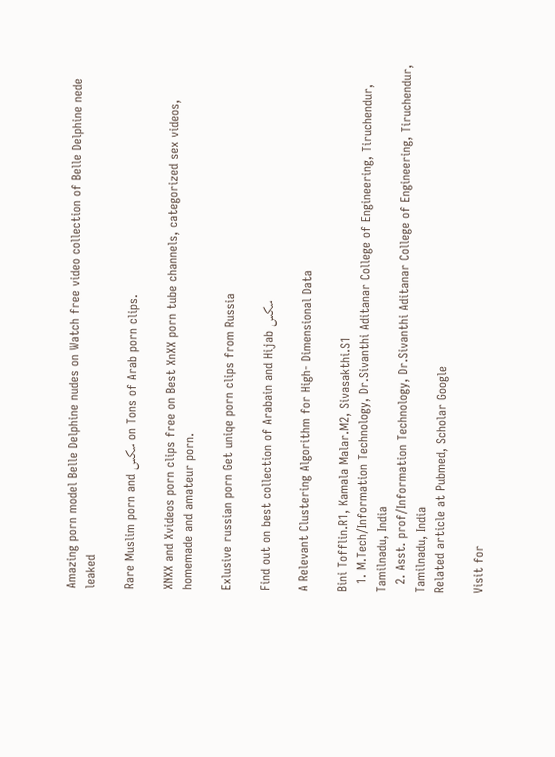Amazing porn model Belle Delphine nudes on Watch free video collection of Belle Delphine nede leaked

Rare Muslim porn and سكس on Tons of Arab porn clips.

XNXX and Xvideos porn clips free on Best XnXX porn tube channels, categorized sex videos, homemade and amateur porn.

Exlusive russian porn Get uniqe porn clips from Russia

Find out on best collection of Arabain and Hijab سكس

A Relevant Clustering Algorithm for High- Dimensional Data

Bini Tofflin.R1, Kamala Malar.M2, Sivasakthi.S1
  1. M.Tech/Information Technology, Dr.Sivanthi Aditanar College of Engineering, Tiruchendur, Tamilnadu, India
  2. Asst. prof/Information Technology, Dr.Sivanthi Aditanar College of Engineering, Tiruchendur, Tamilnadu, India
Related article at Pubmed, Scholar Google

Visit for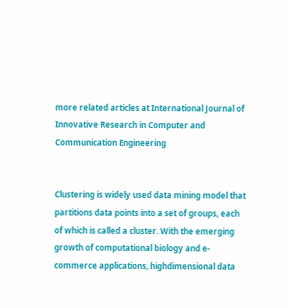more related articles at International Journal of Innovative Research in Computer and Communication Engineering


Clustering is widely used data mining model that partitions data points into a set of groups, each of which is called a cluster. With the emerging growth of computational biology and e-commerce applications, highdimensional data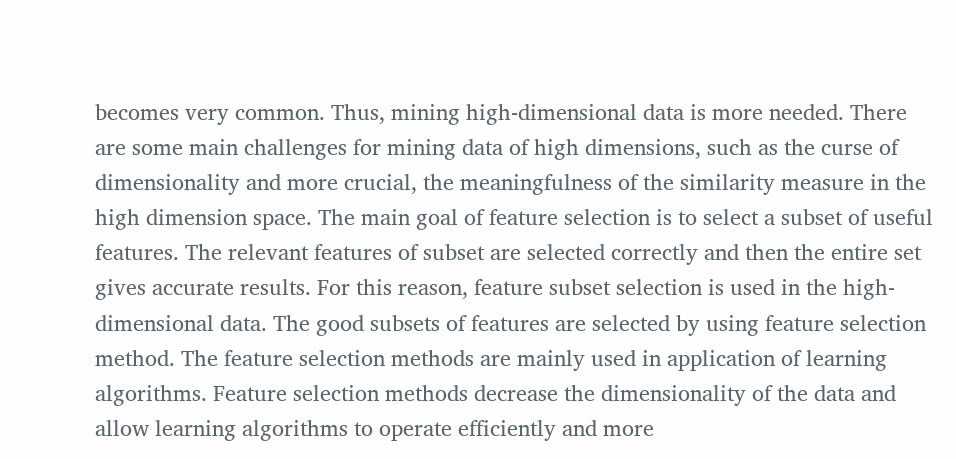becomes very common. Thus, mining high-dimensional data is more needed. There are some main challenges for mining data of high dimensions, such as the curse of dimensionality and more crucial, the meaningfulness of the similarity measure in the high dimension space. The main goal of feature selection is to select a subset of useful features. The relevant features of subset are selected correctly and then the entire set gives accurate results. For this reason, feature subset selection is used in the high-dimensional data. The good subsets of features are selected by using feature selection method. The feature selection methods are mainly used in application of learning algorithms. Feature selection methods decrease the dimensionality of the data and allow learning algorithms to operate efficiently and more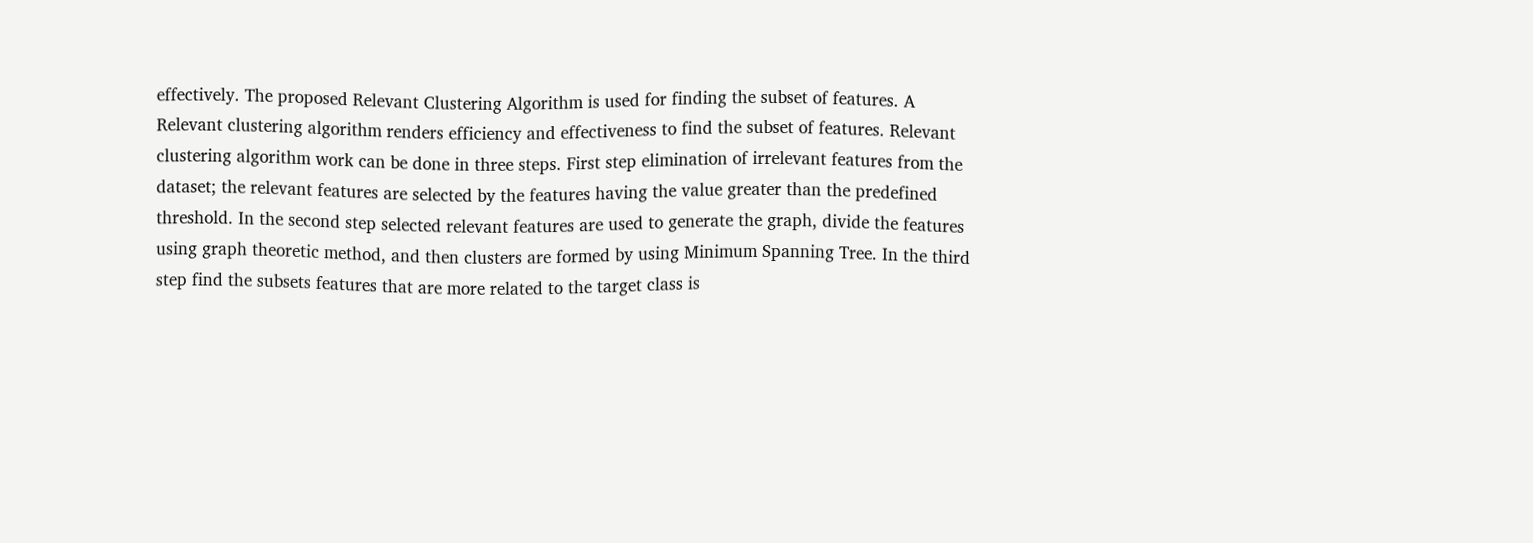effectively. The proposed Relevant Clustering Algorithm is used for finding the subset of features. A Relevant clustering algorithm renders efficiency and effectiveness to find the subset of features. Relevant clustering algorithm work can be done in three steps. First step elimination of irrelevant features from the dataset; the relevant features are selected by the features having the value greater than the predefined threshold. In the second step selected relevant features are used to generate the graph, divide the features using graph theoretic method, and then clusters are formed by using Minimum Spanning Tree. In the third step find the subsets features that are more related to the target class is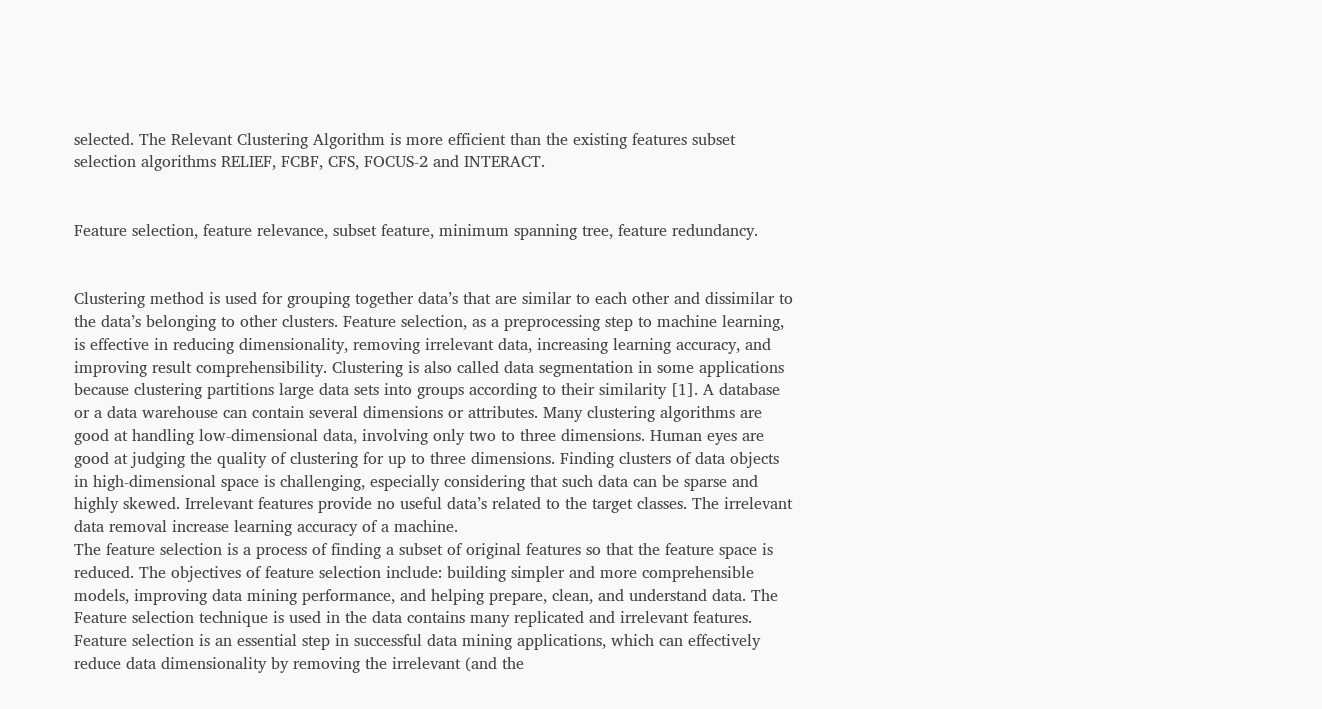selected. The Relevant Clustering Algorithm is more efficient than the existing features subset selection algorithms RELIEF, FCBF, CFS, FOCUS-2 and INTERACT.


Feature selection, feature relevance, subset feature, minimum spanning tree, feature redundancy.


Clustering method is used for grouping together data’s that are similar to each other and dissimilar to the data’s belonging to other clusters. Feature selection, as a preprocessing step to machine learning, is effective in reducing dimensionality, removing irrelevant data, increasing learning accuracy, and improving result comprehensibility. Clustering is also called data segmentation in some applications because clustering partitions large data sets into groups according to their similarity [1]. A database or a data warehouse can contain several dimensions or attributes. Many clustering algorithms are good at handling low-dimensional data, involving only two to three dimensions. Human eyes are good at judging the quality of clustering for up to three dimensions. Finding clusters of data objects in high-dimensional space is challenging, especially considering that such data can be sparse and highly skewed. Irrelevant features provide no useful data’s related to the target classes. The irrelevant data removal increase learning accuracy of a machine.
The feature selection is a process of finding a subset of original features so that the feature space is reduced. The objectives of feature selection include: building simpler and more comprehensible models, improving data mining performance, and helping prepare, clean, and understand data. The Feature selection technique is used in the data contains many replicated and irrelevant features. Feature selection is an essential step in successful data mining applications, which can effectively reduce data dimensionality by removing the irrelevant (and the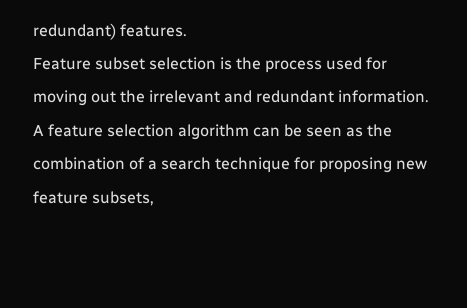redundant) features.
Feature subset selection is the process used for moving out the irrelevant and redundant information. A feature selection algorithm can be seen as the combination of a search technique for proposing new feature subsets,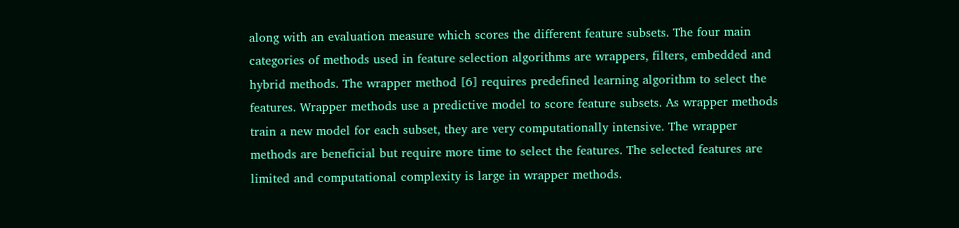along with an evaluation measure which scores the different feature subsets. The four main categories of methods used in feature selection algorithms are wrappers, filters, embedded and hybrid methods. The wrapper method [6] requires predefined learning algorithm to select the features. Wrapper methods use a predictive model to score feature subsets. As wrapper methods train a new model for each subset, they are very computationally intensive. The wrapper methods are beneficial but require more time to select the features. The selected features are limited and computational complexity is large in wrapper methods.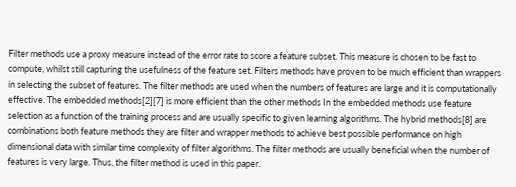Filter methods use a proxy measure instead of the error rate to score a feature subset. This measure is chosen to be fast to compute, whilst still capturing the usefulness of the feature set. Filters methods have proven to be much efficient than wrappers in selecting the subset of features. The filter methods are used when the numbers of features are large and it is computationally effective. The embedded methods[2][7] is more efficient than the other methods In the embedded methods use feature selection as a function of the training process and are usually specific to given learning algorithms. The hybrid methods[8] are combinations both feature methods they are filter and wrapper methods to achieve best possible performance on high dimensional data with similar time complexity of filter algorithms. The filter methods are usually beneficial when the number of features is very large. Thus, the filter method is used in this paper.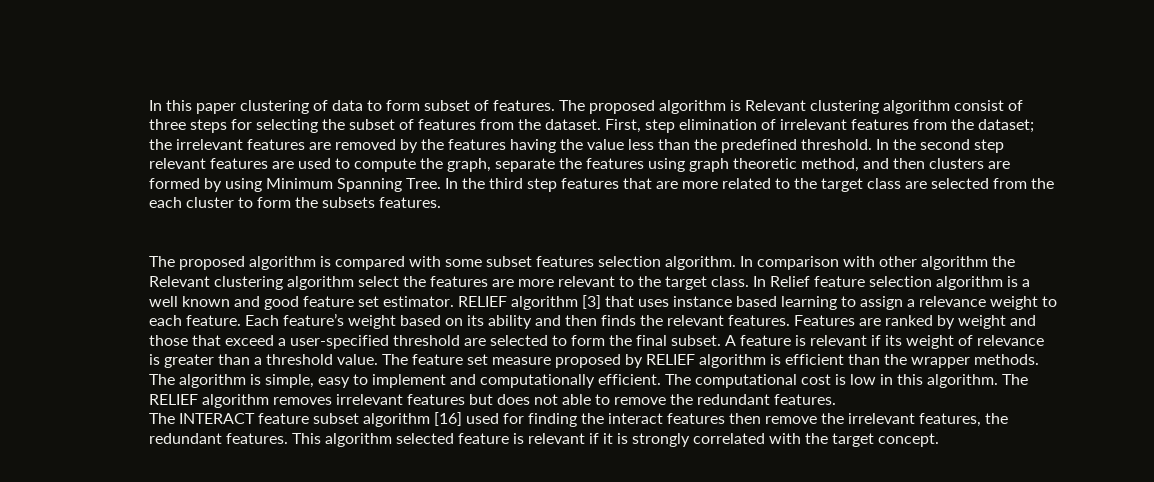In this paper clustering of data to form subset of features. The proposed algorithm is Relevant clustering algorithm consist of three steps for selecting the subset of features from the dataset. First, step elimination of irrelevant features from the dataset; the irrelevant features are removed by the features having the value less than the predefined threshold. In the second step relevant features are used to compute the graph, separate the features using graph theoretic method, and then clusters are formed by using Minimum Spanning Tree. In the third step features that are more related to the target class are selected from the each cluster to form the subsets features.


The proposed algorithm is compared with some subset features selection algorithm. In comparison with other algorithm the Relevant clustering algorithm select the features are more relevant to the target class. In Relief feature selection algorithm is a well known and good feature set estimator. RELIEF algorithm [3] that uses instance based learning to assign a relevance weight to each feature. Each feature’s weight based on its ability and then finds the relevant features. Features are ranked by weight and those that exceed a user-specified threshold are selected to form the final subset. A feature is relevant if its weight of relevance is greater than a threshold value. The feature set measure proposed by RELIEF algorithm is efficient than the wrapper methods. The algorithm is simple, easy to implement and computationally efficient. The computational cost is low in this algorithm. The RELIEF algorithm removes irrelevant features but does not able to remove the redundant features.
The INTERACT feature subset algorithm [16] used for finding the interact features then remove the irrelevant features, the redundant features. This algorithm selected feature is relevant if it is strongly correlated with the target concept.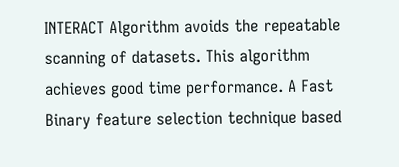INTERACT Algorithm avoids the repeatable scanning of datasets. This algorithm achieves good time performance. A Fast Binary feature selection technique based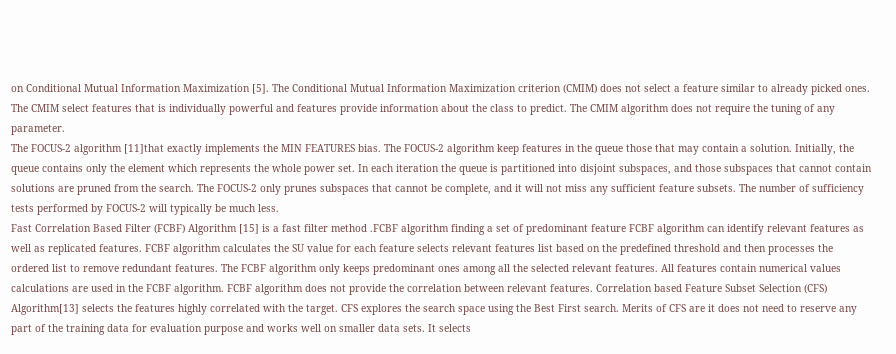on Conditional Mutual Information Maximization [5]. The Conditional Mutual Information Maximization criterion (CMIM) does not select a feature similar to already picked ones. The CMIM select features that is individually powerful and features provide information about the class to predict. The CMIM algorithm does not require the tuning of any parameter.
The FOCUS-2 algorithm [11]that exactly implements the MIN FEATURES bias. The FOCUS-2 algorithm keep features in the queue those that may contain a solution. Initially, the queue contains only the element which represents the whole power set. In each iteration the queue is partitioned into disjoint subspaces, and those subspaces that cannot contain solutions are pruned from the search. The FOCUS-2 only prunes subspaces that cannot be complete, and it will not miss any sufficient feature subsets. The number of sufficiency tests performed by FOCUS-2 will typically be much less.
Fast Correlation Based Filter (FCBF) Algorithm [15] is a fast filter method .FCBF algorithm finding a set of predominant feature FCBF algorithm can identify relevant features as well as replicated features. FCBF algorithm calculates the SU value for each feature selects relevant features list based on the predefined threshold and then processes the ordered list to remove redundant features. The FCBF algorithm only keeps predominant ones among all the selected relevant features. All features contain numerical values calculations are used in the FCBF algorithm. FCBF algorithm does not provide the correlation between relevant features. Correlation based Feature Subset Selection (CFS) Algorithm[13] selects the features highly correlated with the target. CFS explores the search space using the Best First search. Merits of CFS are it does not need to reserve any part of the training data for evaluation purpose and works well on smaller data sets. It selects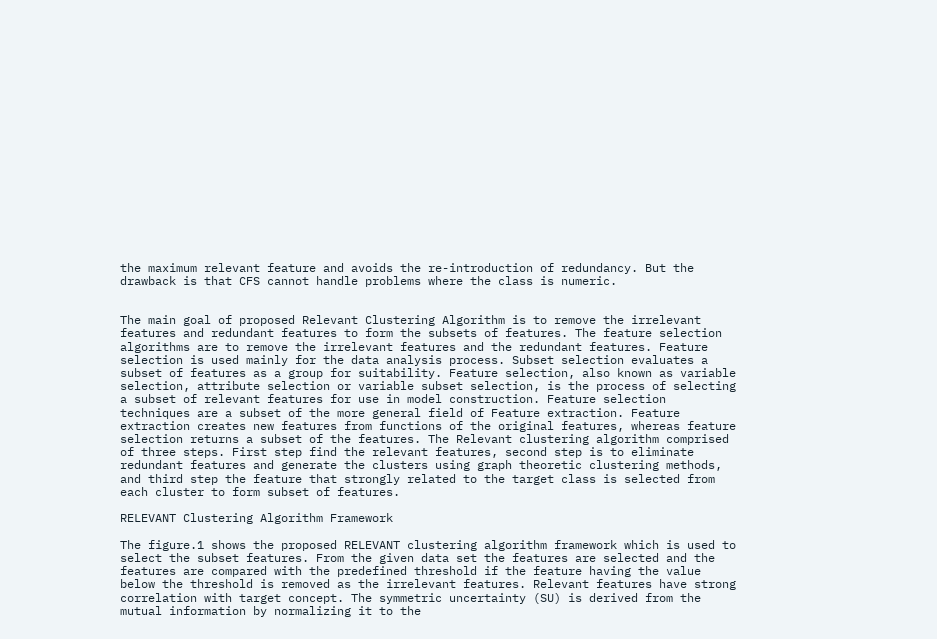the maximum relevant feature and avoids the re-introduction of redundancy. But the drawback is that CFS cannot handle problems where the class is numeric.


The main goal of proposed Relevant Clustering Algorithm is to remove the irrelevant features and redundant features to form the subsets of features. The feature selection algorithms are to remove the irrelevant features and the redundant features. Feature selection is used mainly for the data analysis process. Subset selection evaluates a subset of features as a group for suitability. Feature selection, also known as variable selection, attribute selection or variable subset selection, is the process of selecting a subset of relevant features for use in model construction. Feature selection techniques are a subset of the more general field of Feature extraction. Feature extraction creates new features from functions of the original features, whereas feature selection returns a subset of the features. The Relevant clustering algorithm comprised of three steps. First step find the relevant features, second step is to eliminate redundant features and generate the clusters using graph theoretic clustering methods, and third step the feature that strongly related to the target class is selected from each cluster to form subset of features.

RELEVANT Clustering Algorithm Framework

The figure.1 shows the proposed RELEVANT clustering algorithm framework which is used to select the subset features. From the given data set the features are selected and the features are compared with the predefined threshold if the feature having the value below the threshold is removed as the irrelevant features. Relevant features have strong correlation with target concept. The symmetric uncertainty (SU) is derived from the mutual information by normalizing it to the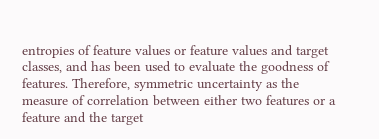entropies of feature values or feature values and target classes, and has been used to evaluate the goodness of features. Therefore, symmetric uncertainty as the measure of correlation between either two features or a feature and the target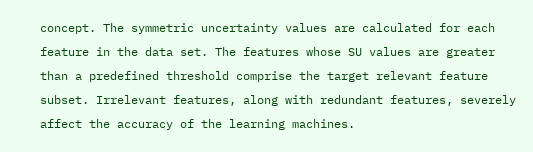concept. The symmetric uncertainty values are calculated for each feature in the data set. The features whose SU values are greater than a predefined threshold comprise the target relevant feature subset. Irrelevant features, along with redundant features, severely affect the accuracy of the learning machines.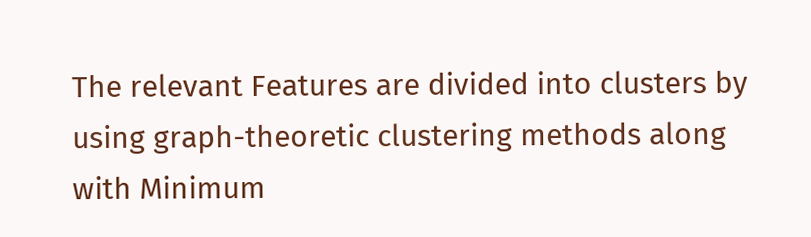The relevant Features are divided into clusters by using graph-theoretic clustering methods along with Minimum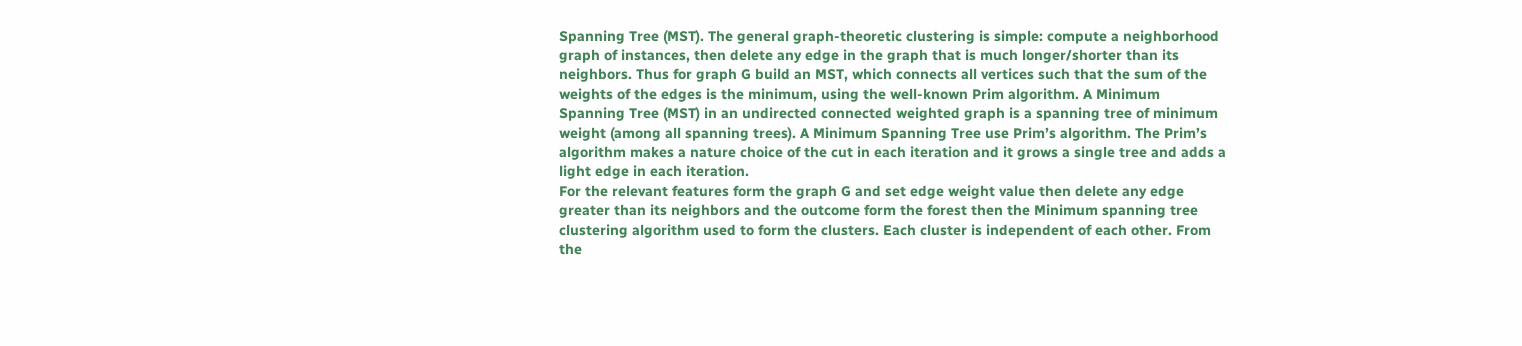Spanning Tree (MST). The general graph-theoretic clustering is simple: compute a neighborhood graph of instances, then delete any edge in the graph that is much longer/shorter than its neighbors. Thus for graph G build an MST, which connects all vertices such that the sum of the weights of the edges is the minimum, using the well-known Prim algorithm. A Minimum Spanning Tree (MST) in an undirected connected weighted graph is a spanning tree of minimum weight (among all spanning trees). A Minimum Spanning Tree use Prim’s algorithm. The Prim’s algorithm makes a nature choice of the cut in each iteration and it grows a single tree and adds a light edge in each iteration.
For the relevant features form the graph G and set edge weight value then delete any edge greater than its neighbors and the outcome form the forest then the Minimum spanning tree clustering algorithm used to form the clusters. Each cluster is independent of each other. From the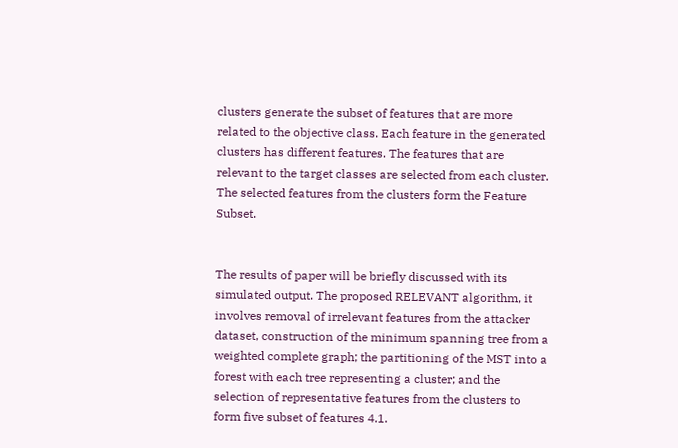clusters generate the subset of features that are more related to the objective class. Each feature in the generated clusters has different features. The features that are relevant to the target classes are selected from each cluster. The selected features from the clusters form the Feature Subset.


The results of paper will be briefly discussed with its simulated output. The proposed RELEVANT algorithm, it involves removal of irrelevant features from the attacker dataset, construction of the minimum spanning tree from a weighted complete graph; the partitioning of the MST into a forest with each tree representing a cluster; and the selection of representative features from the clusters to form five subset of features 4.1.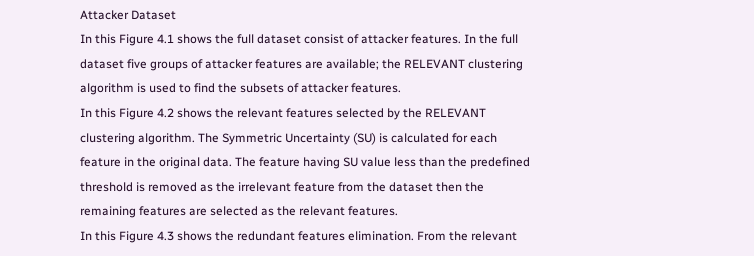Attacker Dataset
In this Figure 4.1 shows the full dataset consist of attacker features. In the full dataset five groups of attacker features are available; the RELEVANT clustering algorithm is used to find the subsets of attacker features.
In this Figure 4.2 shows the relevant features selected by the RELEVANT clustering algorithm. The Symmetric Uncertainty (SU) is calculated for each feature in the original data. The feature having SU value less than the predefined threshold is removed as the irrelevant feature from the dataset then the remaining features are selected as the relevant features.
In this Figure 4.3 shows the redundant features elimination. From the relevant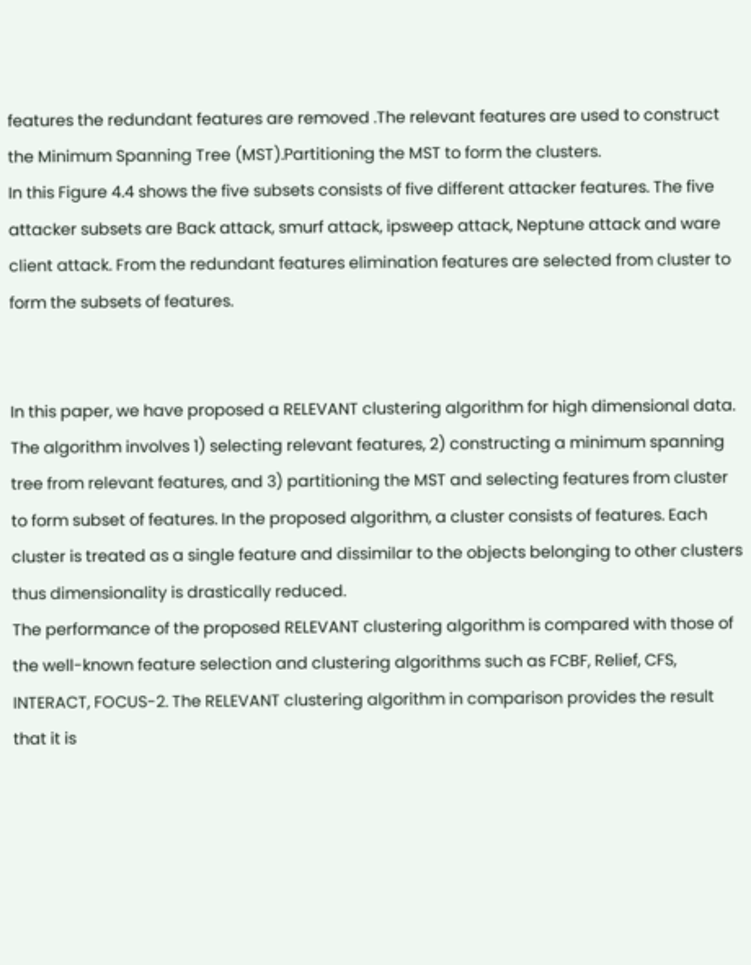features the redundant features are removed .The relevant features are used to construct the Minimum Spanning Tree (MST).Partitioning the MST to form the clusters.
In this Figure 4.4 shows the five subsets consists of five different attacker features. The five attacker subsets are Back attack, smurf attack, ipsweep attack, Neptune attack and ware client attack. From the redundant features elimination features are selected from cluster to form the subsets of features.


In this paper, we have proposed a RELEVANT clustering algorithm for high dimensional data. The algorithm involves 1) selecting relevant features, 2) constructing a minimum spanning tree from relevant features, and 3) partitioning the MST and selecting features from cluster to form subset of features. In the proposed algorithm, a cluster consists of features. Each cluster is treated as a single feature and dissimilar to the objects belonging to other clusters thus dimensionality is drastically reduced.
The performance of the proposed RELEVANT clustering algorithm is compared with those of the well-known feature selection and clustering algorithms such as FCBF, Relief, CFS, INTERACT, FOCUS-2. The RELEVANT clustering algorithm in comparison provides the result that it is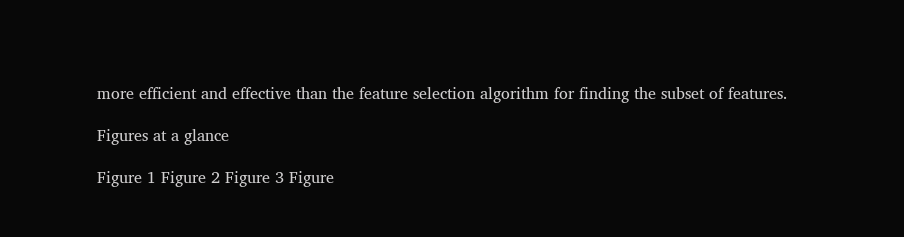more efficient and effective than the feature selection algorithm for finding the subset of features.

Figures at a glance

Figure 1 Figure 2 Figure 3 Figure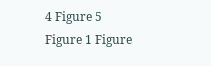4 Figure 5
Figure 1 Figure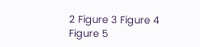2 Figure 3 Figure 4 Figure 5